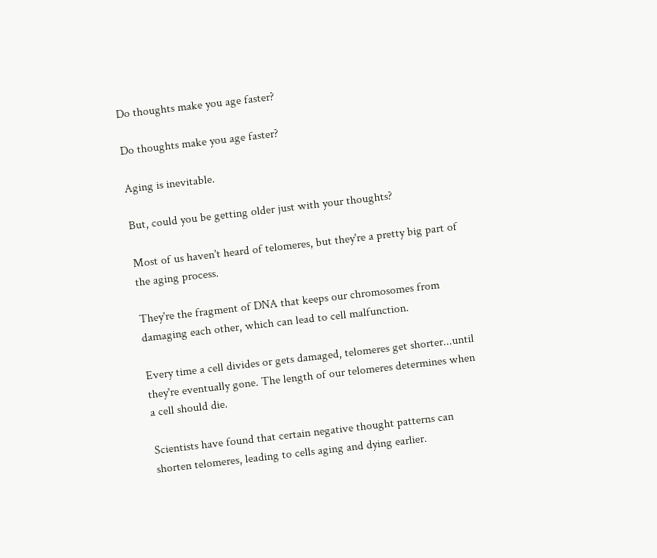Do thoughts make you age faster?

Do thoughts make you age faster?

Aging is inevitable.

But, could you be getting older just with your thoughts?

Most of us haven't heard of telomeres, but they're a pretty big part of the aging process.

They're the fragment of DNA that keeps our chromosomes from damaging each other, which can lead to cell malfunction.

Every time a cell divides or gets damaged, telomeres get shorter...until they're eventually gone. The length of our telomeres determines when a cell should die.

Scientists have found that certain negative thought patterns can shorten telomeres, leading to cells aging and dying earlier.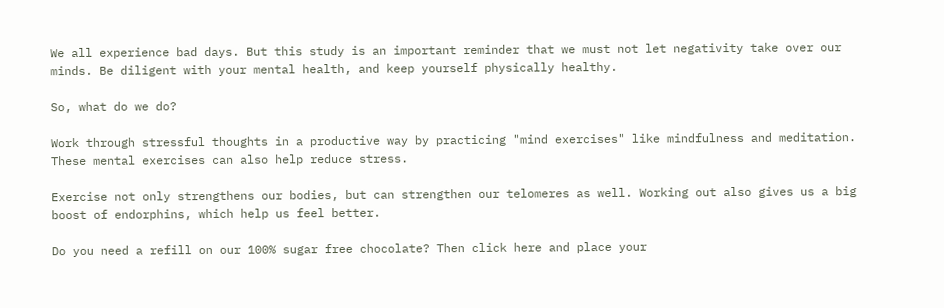We all experience bad days. But this study is an important reminder that we must not let negativity take over our minds. Be diligent with your mental health, and keep yourself physically healthy.

So, what do we do?

Work through stressful thoughts in a productive way by practicing "mind exercises" like mindfulness and meditation. These mental exercises can also help reduce stress.

Exercise not only strengthens our bodies, but can strengthen our telomeres as well. Working out also gives us a big boost of endorphins, which help us feel better.

Do you need a refill on our 100% sugar free chocolate? Then click here and place your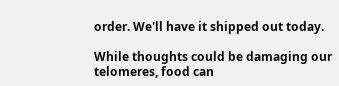order. We'll have it shipped out today.

While thoughts could be damaging our telomeres, food can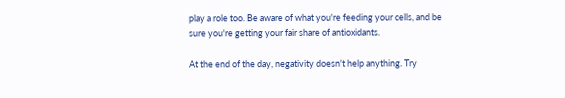play a role too. Be aware of what you're feeding your cells, and be sure you're getting your fair share of antioxidants.

At the end of the day, negativity doesn't help anything. Try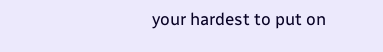your hardest to put on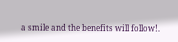a smile and the benefits will follow!.